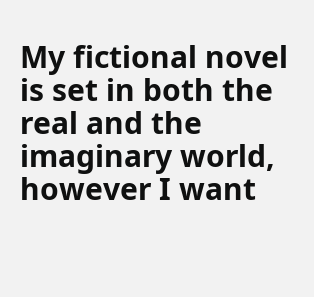My fictional novel is set in both the real and the imaginary world, however I want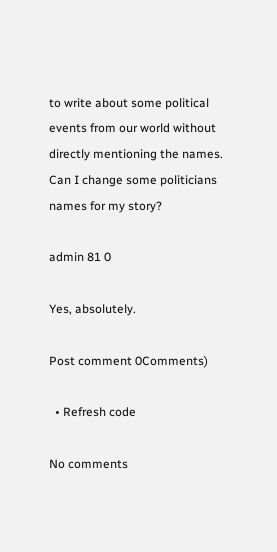to write about some political events from our world without directly mentioning the names. Can I change some politicians names for my story?

admin 81 0

Yes, absolutely.

Post comment 0Comments)

  • Refresh code

No comments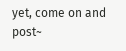yet, come on and post~